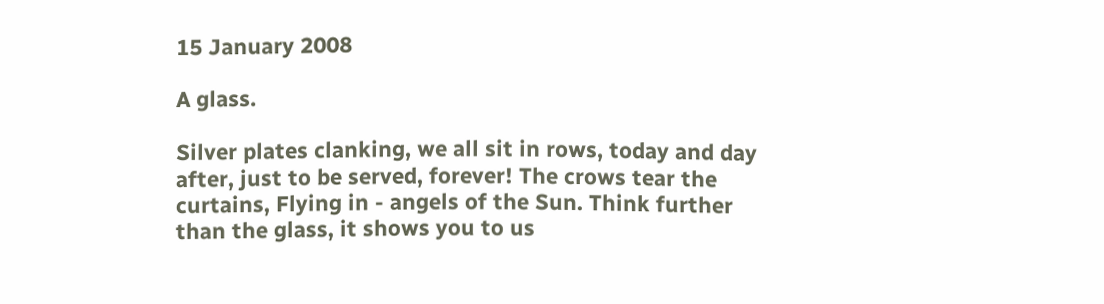15 January 2008

A glass.

Silver plates clanking, we all sit in rows, today and day after, just to be served, forever! The crows tear the curtains, Flying in - angels of the Sun. Think further than the glass, it shows you to us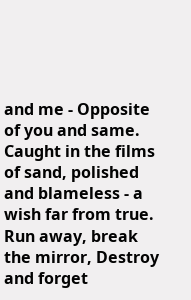and me - Opposite of you and same. Caught in the films of sand, polished and blameless - a wish far from true. Run away, break the mirror, Destroy and forget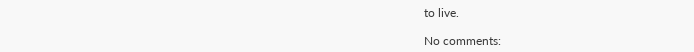to live.

No comments: